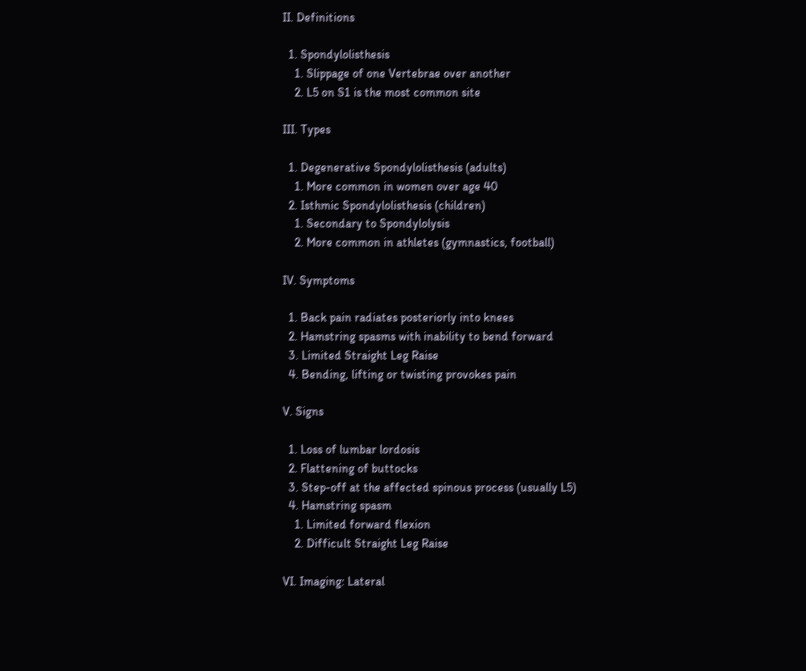II. Definitions

  1. Spondylolisthesis
    1. Slippage of one Vertebrae over another
    2. L5 on S1 is the most common site

III. Types

  1. Degenerative Spondylolisthesis (adults)
    1. More common in women over age 40
  2. Isthmic Spondylolisthesis (children)
    1. Secondary to Spondylolysis
    2. More common in athletes (gymnastics, football)

IV. Symptoms

  1. Back pain radiates posteriorly into knees
  2. Hamstring spasms with inability to bend forward
  3. Limited Straight Leg Raise
  4. Bending, lifting or twisting provokes pain

V. Signs

  1. Loss of lumbar lordosis
  2. Flattening of buttocks
  3. Step-off at the affected spinous process (usually L5)
  4. Hamstring spasm
    1. Limited forward flexion
    2. Difficult Straight Leg Raise

VI. Imaging: Lateral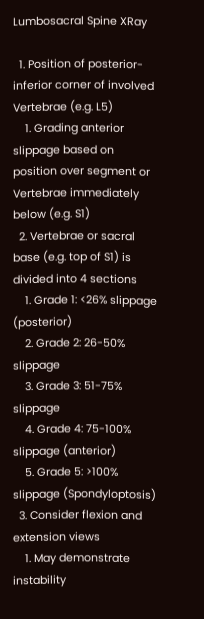Lumbosacral Spine XRay

  1. Position of posterior-inferior corner of involved Vertebrae (e.g. L5)
    1. Grading anterior slippage based on position over segment or Vertebrae immediately below (e.g. S1)
  2. Vertebrae or sacral base (e.g. top of S1) is divided into 4 sections
    1. Grade 1: <26% slippage (posterior)
    2. Grade 2: 26-50% slippage
    3. Grade 3: 51-75% slippage
    4. Grade 4: 75-100% slippage (anterior)
    5. Grade 5: >100% slippage (Spondyloptosis)
  3. Consider flexion and extension views
    1. May demonstrate instability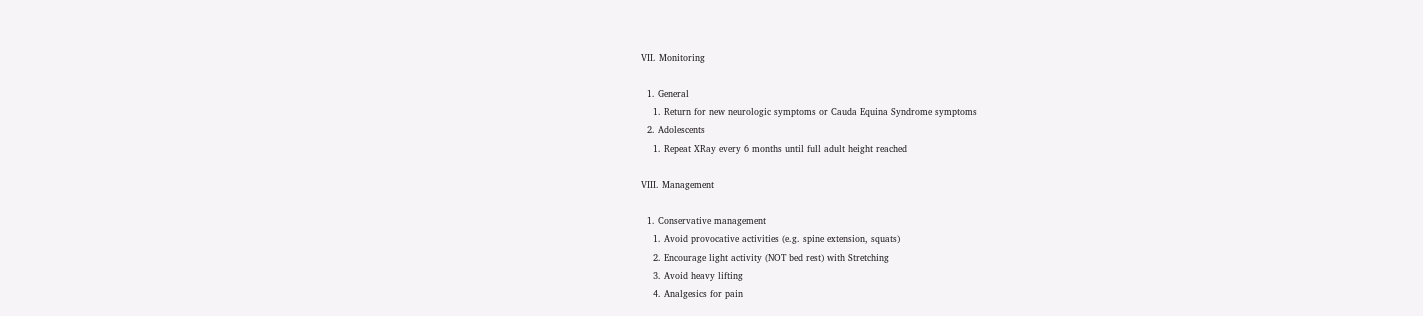VII. Monitoring

  1. General
    1. Return for new neurologic symptoms or Cauda Equina Syndrome symptoms
  2. Adolescents
    1. Repeat XRay every 6 months until full adult height reached

VIII. Management

  1. Conservative management
    1. Avoid provocative activities (e.g. spine extension, squats)
    2. Encourage light activity (NOT bed rest) with Stretching
    3. Avoid heavy lifting
    4. Analgesics for pain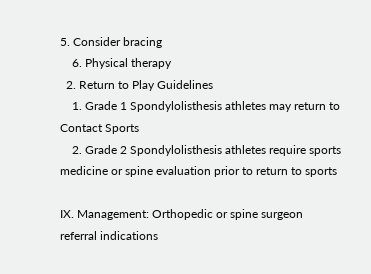5. Consider bracing
    6. Physical therapy
  2. Return to Play Guidelines
    1. Grade 1 Spondylolisthesis athletes may return to Contact Sports
    2. Grade 2 Spondylolisthesis athletes require sports medicine or spine evaluation prior to return to sports

IX. Management: Orthopedic or spine surgeon referral indications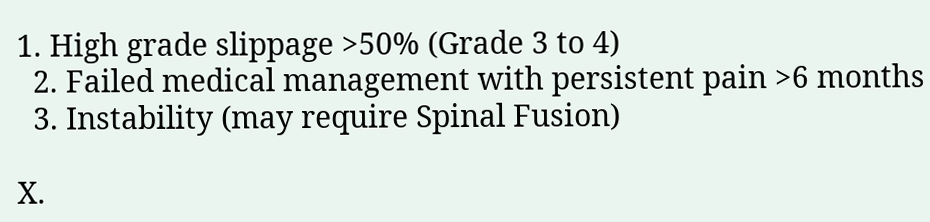1. High grade slippage >50% (Grade 3 to 4)
  2. Failed medical management with persistent pain >6 months
  3. Instability (may require Spinal Fusion)

X.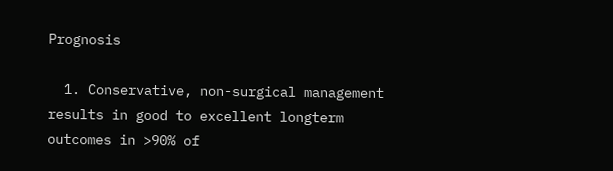Prognosis

  1. Conservative, non-surgical management results in good to excellent longterm outcomes in >90% of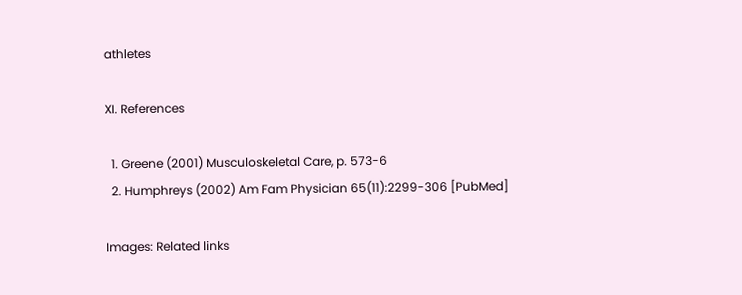athletes

XI. References

  1. Greene (2001) Musculoskeletal Care, p. 573-6
  2. Humphreys (2002) Am Fam Physician 65(11):2299-306 [PubMed]

Images: Related links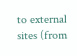to external sites (from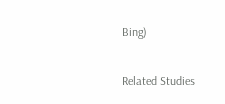Bing)

Related Studies